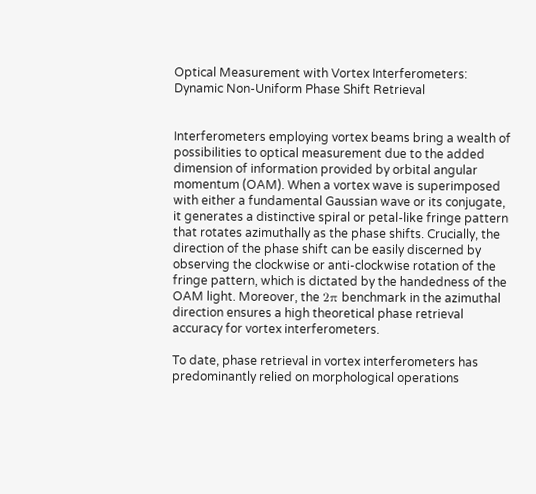Optical Measurement with Vortex Interferometers: Dynamic Non-Uniform Phase Shift Retrieval


Interferometers employing vortex beams bring a wealth of possibilities to optical measurement due to the added dimension of information provided by orbital angular momentum (OAM). When a vortex wave is superimposed with either a fundamental Gaussian wave or its conjugate, it generates a distinctive spiral or petal-like fringe pattern that rotates azimuthally as the phase shifts. Crucially, the direction of the phase shift can be easily discerned by observing the clockwise or anti-clockwise rotation of the fringe pattern, which is dictated by the handedness of the OAM light. Moreover, the 2π benchmark in the azimuthal direction ensures a high theoretical phase retrieval accuracy for vortex interferometers.

To date, phase retrieval in vortex interferometers has predominantly relied on morphological operations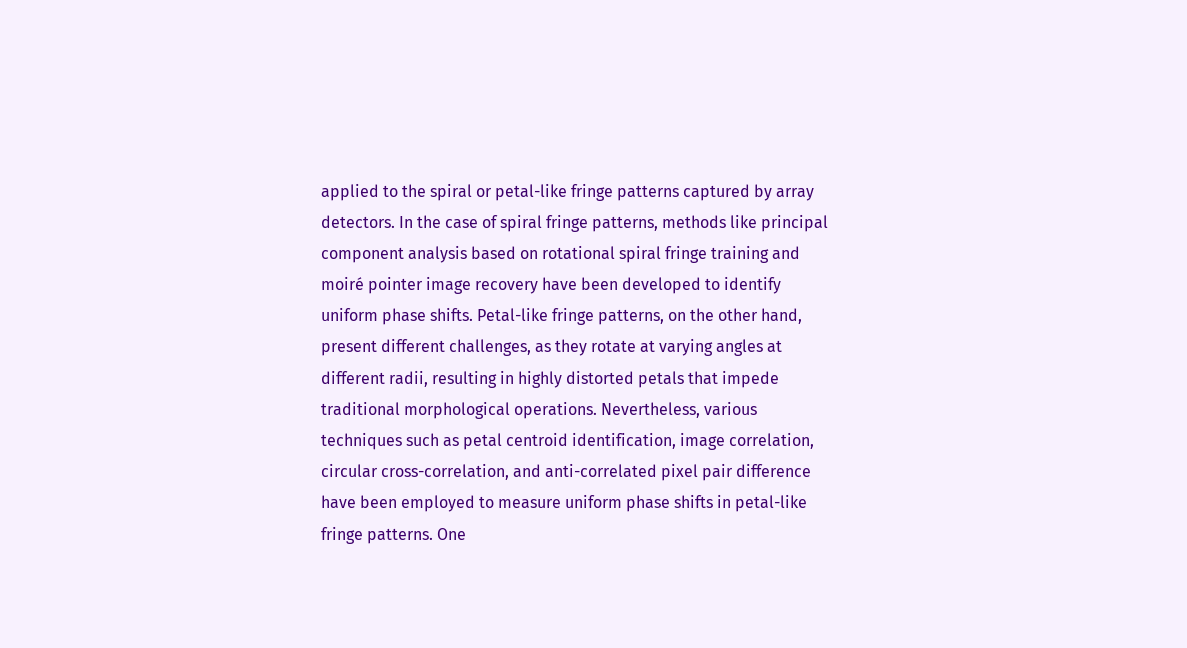applied to the spiral or petal-like fringe patterns captured by array detectors. In the case of spiral fringe patterns, methods like principal component analysis based on rotational spiral fringe training and moiré pointer image recovery have been developed to identify uniform phase shifts. Petal-like fringe patterns, on the other hand, present different challenges, as they rotate at varying angles at different radii, resulting in highly distorted petals that impede traditional morphological operations. Nevertheless, various techniques such as petal centroid identification, image correlation, circular cross-correlation, and anti-correlated pixel pair difference have been employed to measure uniform phase shifts in petal-like fringe patterns. One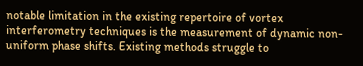notable limitation in the existing repertoire of vortex interferometry techniques is the measurement of dynamic non-uniform phase shifts. Existing methods struggle to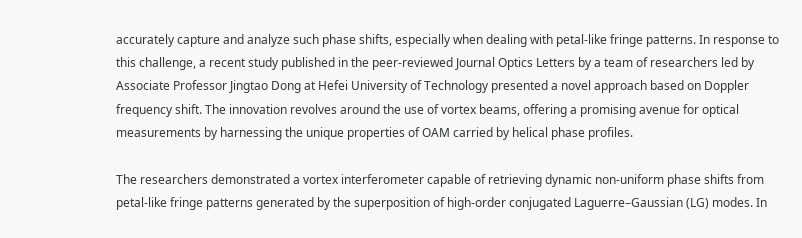accurately capture and analyze such phase shifts, especially when dealing with petal-like fringe patterns. In response to this challenge, a recent study published in the peer-reviewed Journal Optics Letters by a team of researchers led by Associate Professor Jingtao Dong at Hefei University of Technology presented a novel approach based on Doppler frequency shift. The innovation revolves around the use of vortex beams, offering a promising avenue for optical measurements by harnessing the unique properties of OAM carried by helical phase profiles.

The researchers demonstrated a vortex interferometer capable of retrieving dynamic non-uniform phase shifts from petal-like fringe patterns generated by the superposition of high-order conjugated Laguerre–Gaussian (LG) modes. In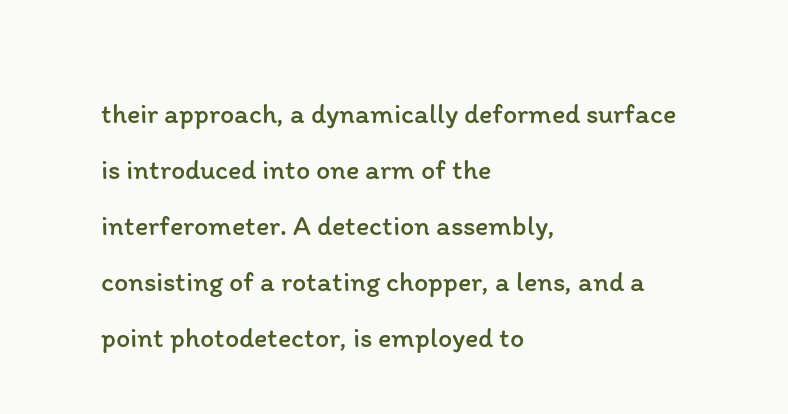their approach, a dynamically deformed surface is introduced into one arm of the interferometer. A detection assembly, consisting of a rotating chopper, a lens, and a point photodetector, is employed to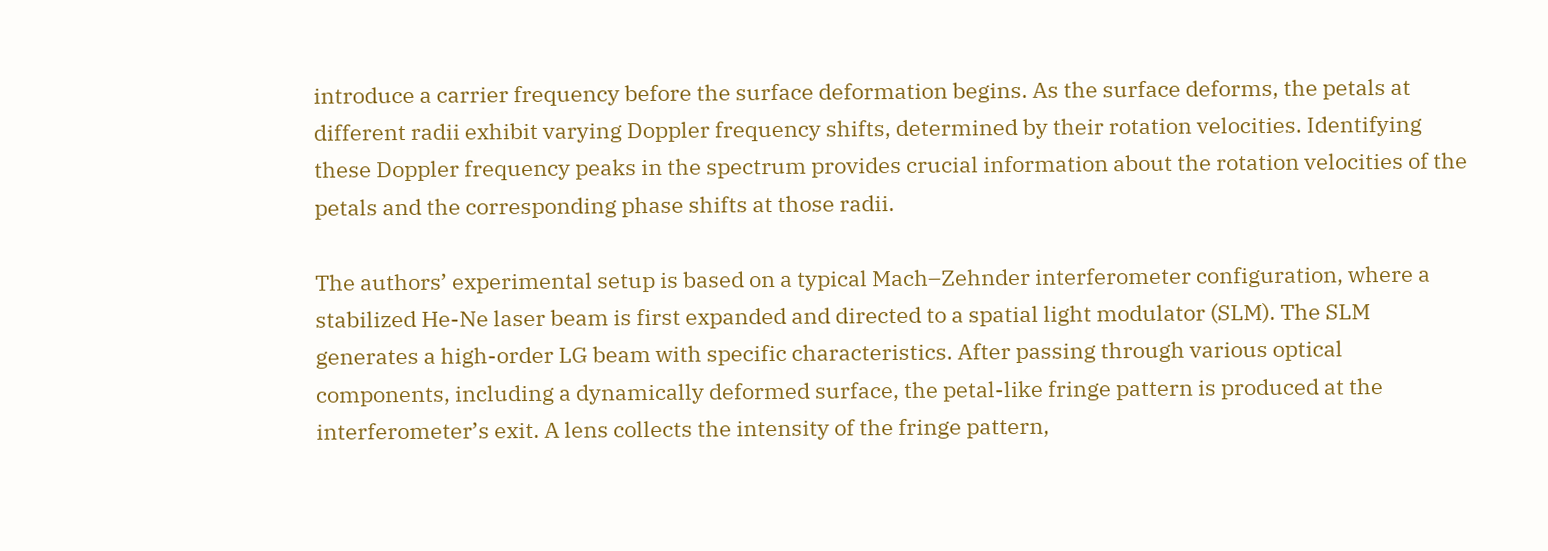introduce a carrier frequency before the surface deformation begins. As the surface deforms, the petals at different radii exhibit varying Doppler frequency shifts, determined by their rotation velocities. Identifying these Doppler frequency peaks in the spectrum provides crucial information about the rotation velocities of the petals and the corresponding phase shifts at those radii.

The authors’ experimental setup is based on a typical Mach–Zehnder interferometer configuration, where a stabilized He-Ne laser beam is first expanded and directed to a spatial light modulator (SLM). The SLM generates a high-order LG beam with specific characteristics. After passing through various optical components, including a dynamically deformed surface, the petal-like fringe pattern is produced at the interferometer’s exit. A lens collects the intensity of the fringe pattern,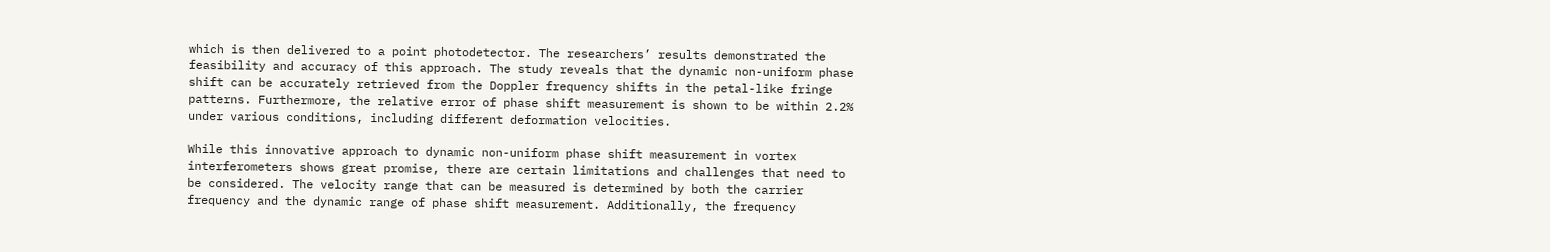which is then delivered to a point photodetector. The researchers’ results demonstrated the feasibility and accuracy of this approach. The study reveals that the dynamic non-uniform phase shift can be accurately retrieved from the Doppler frequency shifts in the petal-like fringe patterns. Furthermore, the relative error of phase shift measurement is shown to be within 2.2% under various conditions, including different deformation velocities.

While this innovative approach to dynamic non-uniform phase shift measurement in vortex interferometers shows great promise, there are certain limitations and challenges that need to be considered. The velocity range that can be measured is determined by both the carrier frequency and the dynamic range of phase shift measurement. Additionally, the frequency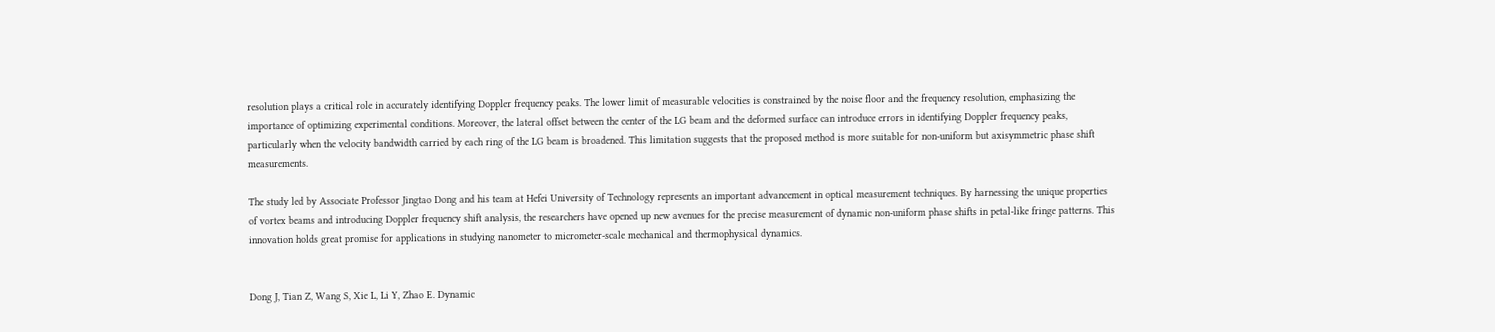resolution plays a critical role in accurately identifying Doppler frequency peaks. The lower limit of measurable velocities is constrained by the noise floor and the frequency resolution, emphasizing the importance of optimizing experimental conditions. Moreover, the lateral offset between the center of the LG beam and the deformed surface can introduce errors in identifying Doppler frequency peaks, particularly when the velocity bandwidth carried by each ring of the LG beam is broadened. This limitation suggests that the proposed method is more suitable for non-uniform but axisymmetric phase shift measurements.

The study led by Associate Professor Jingtao Dong and his team at Hefei University of Technology represents an important advancement in optical measurement techniques. By harnessing the unique properties of vortex beams and introducing Doppler frequency shift analysis, the researchers have opened up new avenues for the precise measurement of dynamic non-uniform phase shifts in petal-like fringe patterns. This innovation holds great promise for applications in studying nanometer to micrometer-scale mechanical and thermophysical dynamics.


Dong J, Tian Z, Wang S, Xie L, Li Y, Zhao E. Dynamic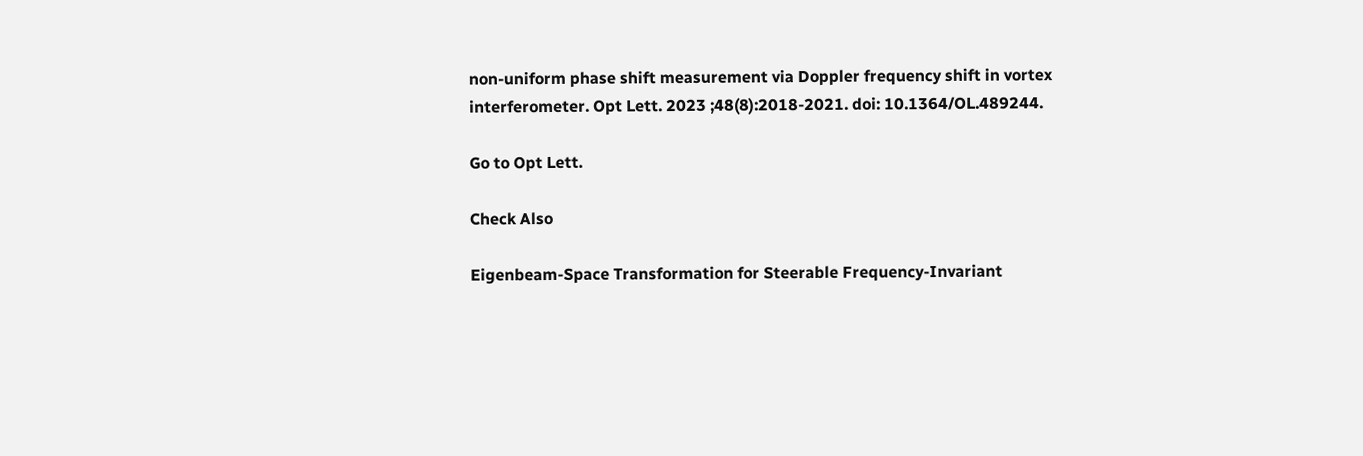non-uniform phase shift measurement via Doppler frequency shift in vortex interferometer. Opt Lett. 2023 ;48(8):2018-2021. doi: 10.1364/OL.489244.

Go to Opt Lett.

Check Also

Eigenbeam-Space Transformation for Steerable Frequency-Invariant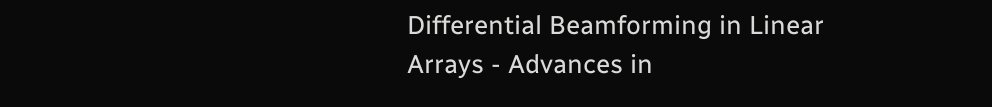Differential Beamforming in Linear Arrays - Advances in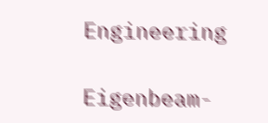Engineering

Eigenbeam-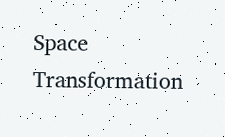Space Transformation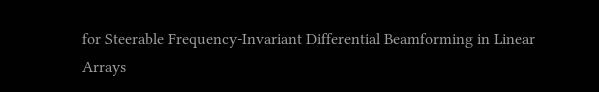for Steerable Frequency-Invariant Differential Beamforming in Linear Arrays